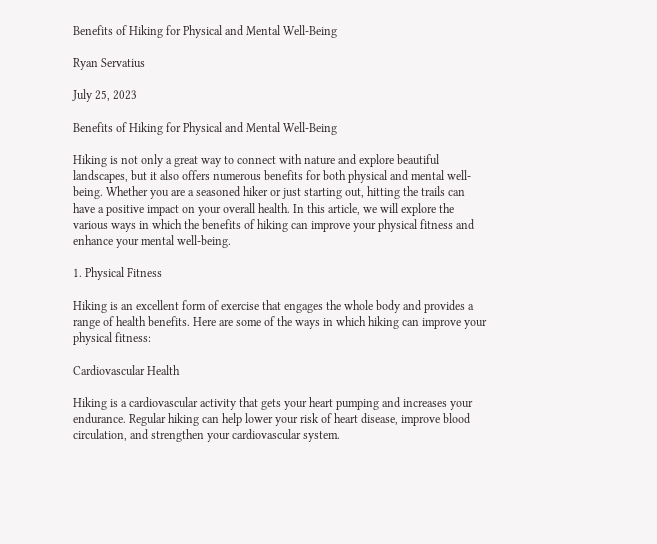Benefits of Hiking for Physical and Mental Well-Being

Ryan Servatius

July 25, 2023

Benefits of Hiking for Physical and Mental Well-Being

Hiking is not only a great way to connect with nature and explore beautiful landscapes, but it also offers numerous benefits for both physical and mental well-being. Whether you are a seasoned hiker or just starting out, hitting the trails can have a positive impact on your overall health. In this article, we will explore the various ways in which the benefits of hiking can improve your physical fitness and enhance your mental well-being.

1. Physical Fitness

Hiking is an excellent form of exercise that engages the whole body and provides a range of health benefits. Here are some of the ways in which hiking can improve your physical fitness:

Cardiovascular Health

Hiking is a cardiovascular activity that gets your heart pumping and increases your endurance. Regular hiking can help lower your risk of heart disease, improve blood circulation, and strengthen your cardiovascular system.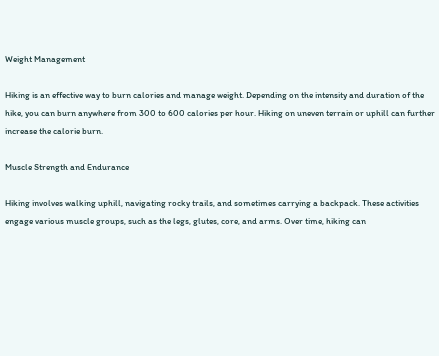Weight Management

Hiking is an effective way to burn calories and manage weight. Depending on the intensity and duration of the hike, you can burn anywhere from 300 to 600 calories per hour. Hiking on uneven terrain or uphill can further increase the calorie burn.

Muscle Strength and Endurance

Hiking involves walking uphill, navigating rocky trails, and sometimes carrying a backpack. These activities engage various muscle groups, such as the legs, glutes, core, and arms. Over time, hiking can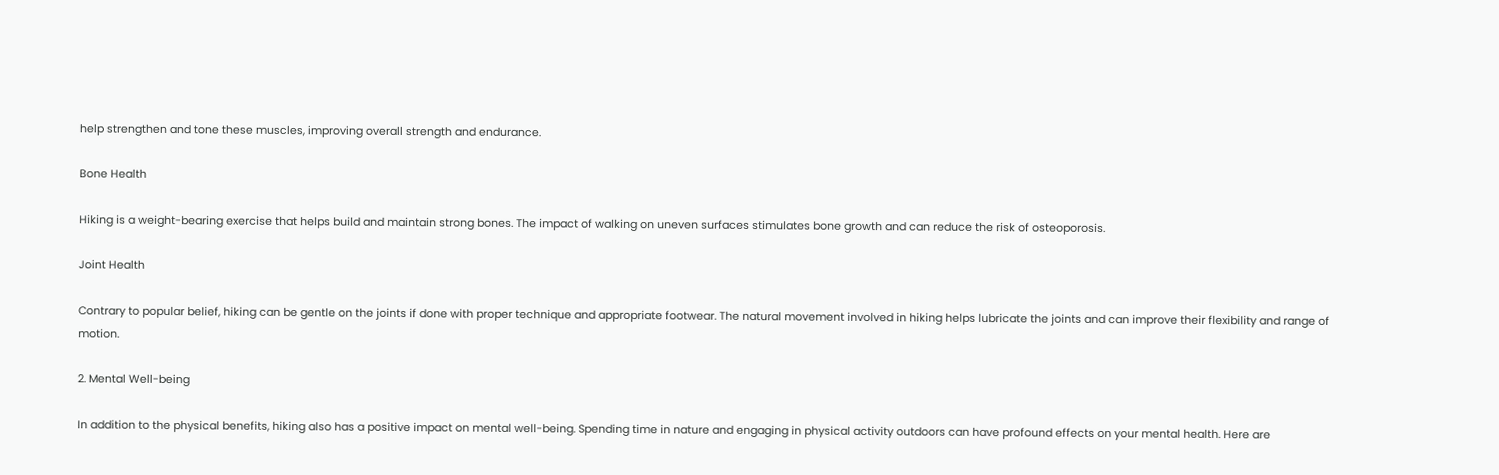help strengthen and tone these muscles, improving overall strength and endurance.

Bone Health

Hiking is a weight-bearing exercise that helps build and maintain strong bones. The impact of walking on uneven surfaces stimulates bone growth and can reduce the risk of osteoporosis.

Joint Health

Contrary to popular belief, hiking can be gentle on the joints if done with proper technique and appropriate footwear. The natural movement involved in hiking helps lubricate the joints and can improve their flexibility and range of motion.

2. Mental Well-being

In addition to the physical benefits, hiking also has a positive impact on mental well-being. Spending time in nature and engaging in physical activity outdoors can have profound effects on your mental health. Here are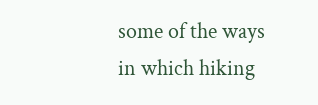some of the ways in which hiking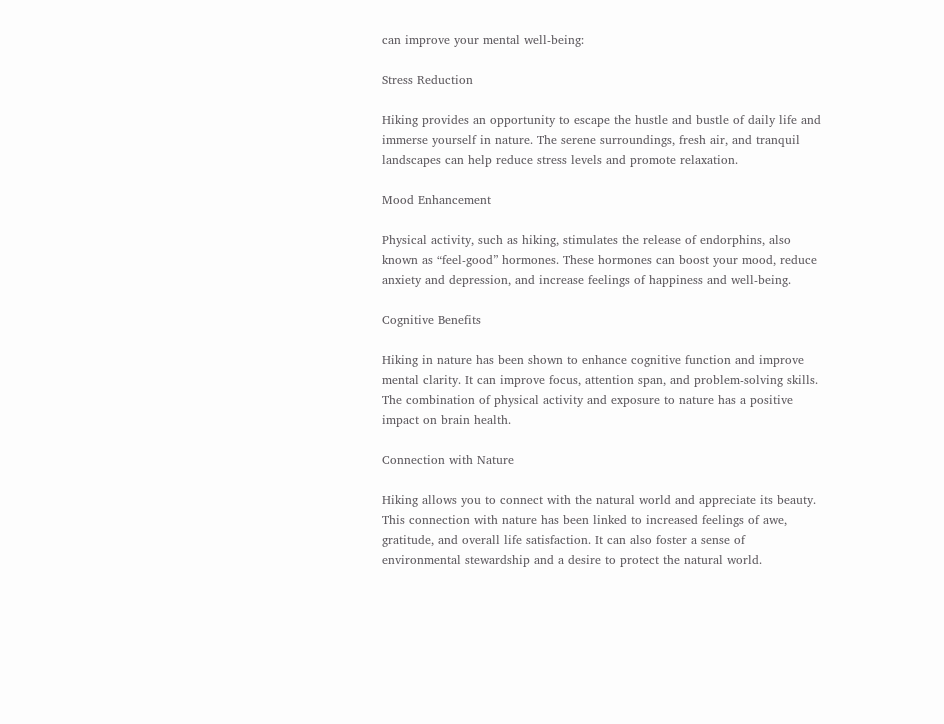can improve your mental well-being:

Stress Reduction

Hiking provides an opportunity to escape the hustle and bustle of daily life and immerse yourself in nature. The serene surroundings, fresh air, and tranquil landscapes can help reduce stress levels and promote relaxation.

Mood Enhancement

Physical activity, such as hiking, stimulates the release of endorphins, also known as “feel-good” hormones. These hormones can boost your mood, reduce anxiety and depression, and increase feelings of happiness and well-being.

Cognitive Benefits

Hiking in nature has been shown to enhance cognitive function and improve mental clarity. It can improve focus, attention span, and problem-solving skills. The combination of physical activity and exposure to nature has a positive impact on brain health.

Connection with Nature

Hiking allows you to connect with the natural world and appreciate its beauty. This connection with nature has been linked to increased feelings of awe, gratitude, and overall life satisfaction. It can also foster a sense of environmental stewardship and a desire to protect the natural world.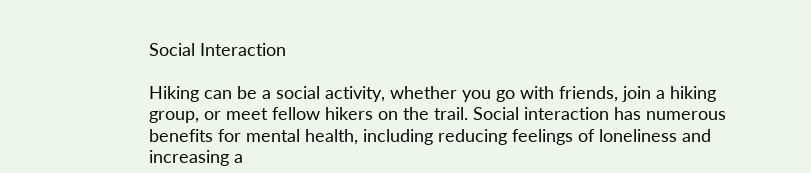Social Interaction

Hiking can be a social activity, whether you go with friends, join a hiking group, or meet fellow hikers on the trail. Social interaction has numerous benefits for mental health, including reducing feelings of loneliness and increasing a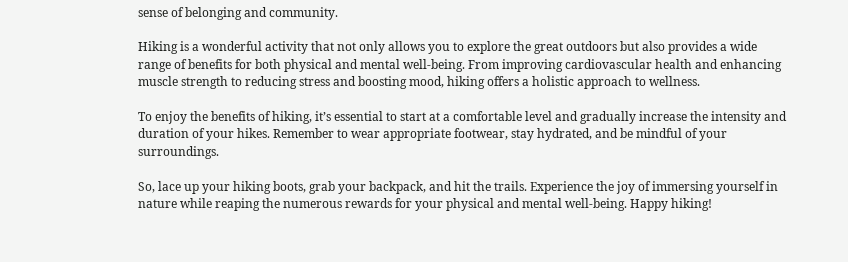sense of belonging and community.

Hiking is a wonderful activity that not only allows you to explore the great outdoors but also provides a wide range of benefits for both physical and mental well-being. From improving cardiovascular health and enhancing muscle strength to reducing stress and boosting mood, hiking offers a holistic approach to wellness.

To enjoy the benefits of hiking, it’s essential to start at a comfortable level and gradually increase the intensity and duration of your hikes. Remember to wear appropriate footwear, stay hydrated, and be mindful of your surroundings.

So, lace up your hiking boots, grab your backpack, and hit the trails. Experience the joy of immersing yourself in nature while reaping the numerous rewards for your physical and mental well-being. Happy hiking!